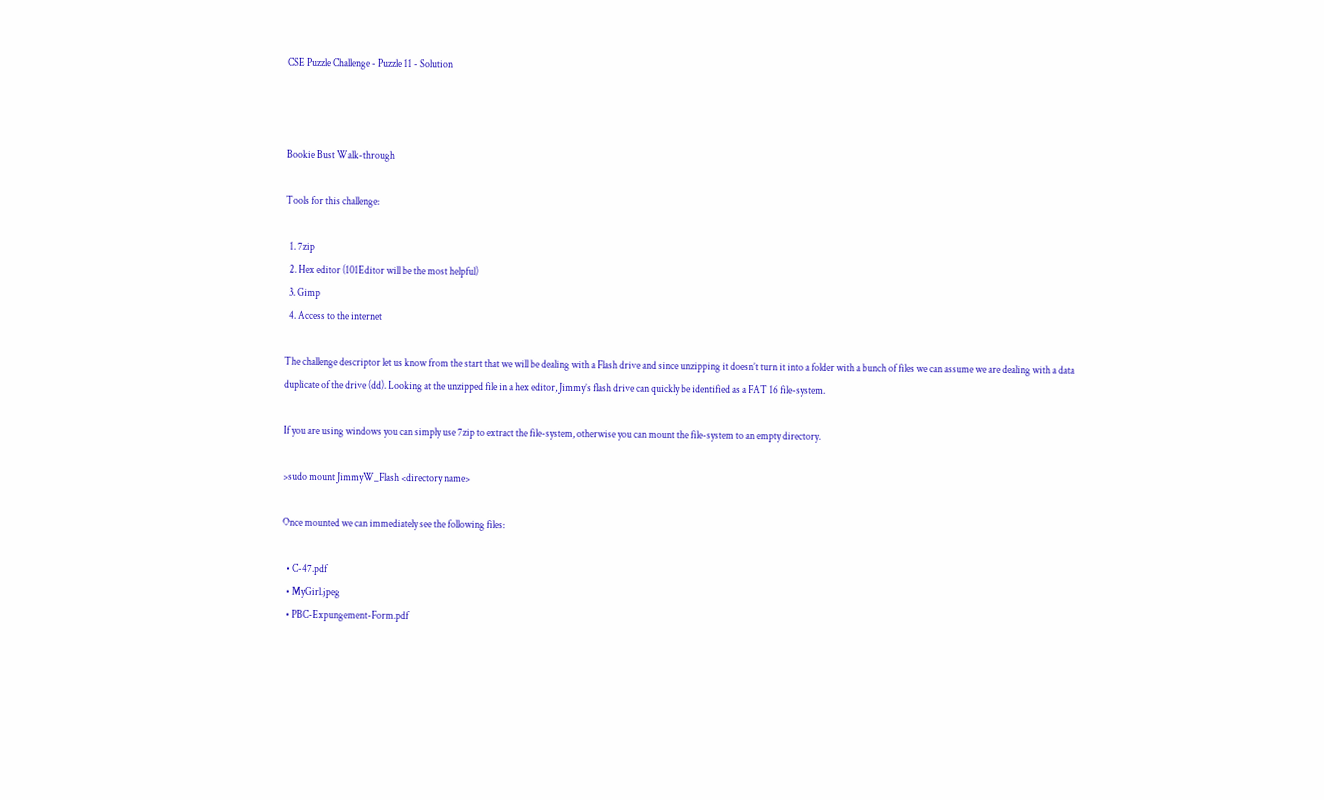CSE Puzzle Challenge - Puzzle 11 - Solution



Bookie Bust Walk-through

Tools for this challenge:

  1. 7zip
  2. Hex editor (101Editor will be the most helpful)
  3. Gimp
  4. Access to the internet

The challenge descriptor let us know from the start that we will be dealing with a Flash drive and since unzipping it doesn’t turn it into a folder with a bunch of files we can assume we are dealing with a data duplicate of the drive (dd). Looking at the unzipped file in a hex editor, Jimmy’s flash drive can quickly be identified as a FAT 16 file-system.

If you are using windows you can simply use 7zip to extract the file-system, otherwise you can mount the file-system to an empty directory.

>sudo mount JimmyW_Flash <directory name>

Once mounted we can immediately see the following files:

  • C-47.pdf
  • MyGirl.jpeg
  • PBC-Expungement-Form.pdf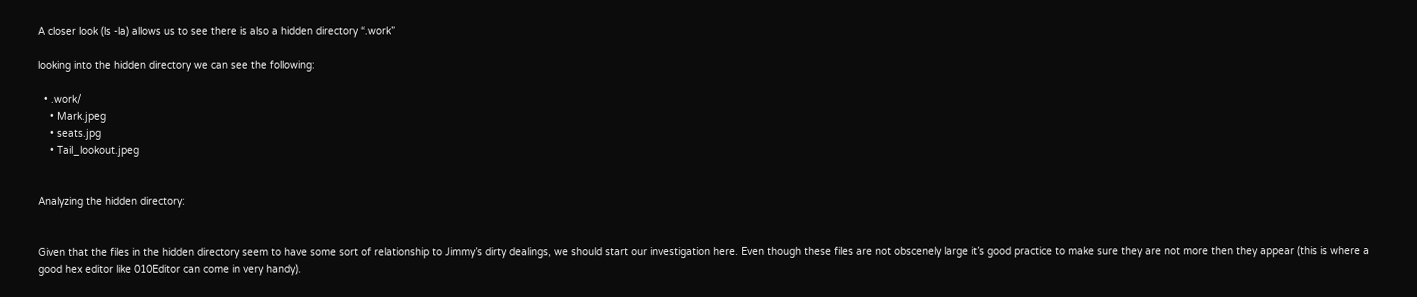A closer look (ls -la) allows us to see there is also a hidden directory “.work”

looking into the hidden directory we can see the following:

  • .work/
    • Mark.jpeg
    • seats.jpg
    • Tail_lookout.jpeg


Analyzing the hidden directory:


Given that the files in the hidden directory seem to have some sort of relationship to Jimmy’s dirty dealings, we should start our investigation here. Even though these files are not obscenely large it’s good practice to make sure they are not more then they appear (this is where a good hex editor like 010Editor can come in very handy).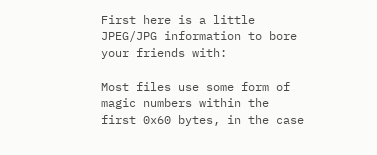First here is a little JPEG/JPG information to bore your friends with:

Most files use some form of magic numbers within the first 0x60 bytes, in the case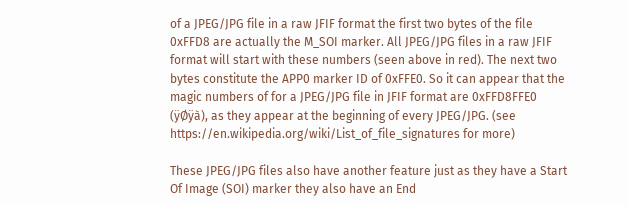of a JPEG/JPG file in a raw JFIF format the first two bytes of the file 0xFFD8 are actually the M_SOI marker. All JPEG/JPG files in a raw JFIF format will start with these numbers (seen above in red). The next two bytes constitute the APP0 marker ID of 0xFFE0. So it can appear that the magic numbers of for a JPEG/JPG file in JFIF format are 0xFFD8FFE0 (ÿØÿà), as they appear at the beginning of every JPEG/JPG. (see https://en.wikipedia.org/wiki/List_of_file_signatures for more)

These JPEG/JPG files also have another feature just as they have a Start Of Image (SOI) marker they also have an End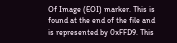Of Image (EOI) marker. This is found at the end of the file and is represented by 0xFFD9. This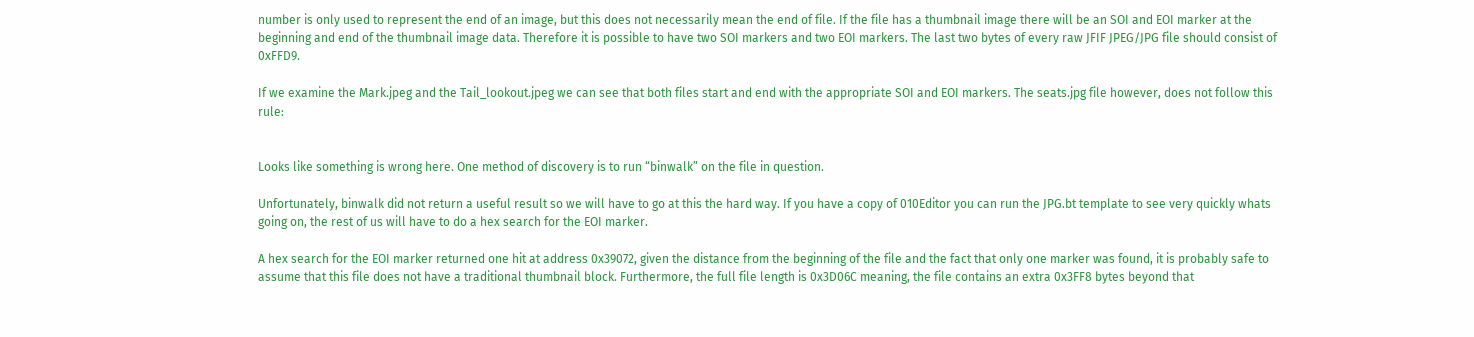number is only used to represent the end of an image, but this does not necessarily mean the end of file. If the file has a thumbnail image there will be an SOI and EOI marker at the beginning and end of the thumbnail image data. Therefore it is possible to have two SOI markers and two EOI markers. The last two bytes of every raw JFIF JPEG/JPG file should consist of 0xFFD9.

If we examine the Mark.jpeg and the Tail_lookout.jpeg we can see that both files start and end with the appropriate SOI and EOI markers. The seats.jpg file however, does not follow this rule:


Looks like something is wrong here. One method of discovery is to run “binwalk” on the file in question.

Unfortunately, binwalk did not return a useful result so we will have to go at this the hard way. If you have a copy of 010Editor you can run the JPG.bt template to see very quickly whats going on, the rest of us will have to do a hex search for the EOI marker.

A hex search for the EOI marker returned one hit at address 0x39072, given the distance from the beginning of the file and the fact that only one marker was found, it is probably safe to assume that this file does not have a traditional thumbnail block. Furthermore, the full file length is 0x3D06C meaning, the file contains an extra 0x3FF8 bytes beyond that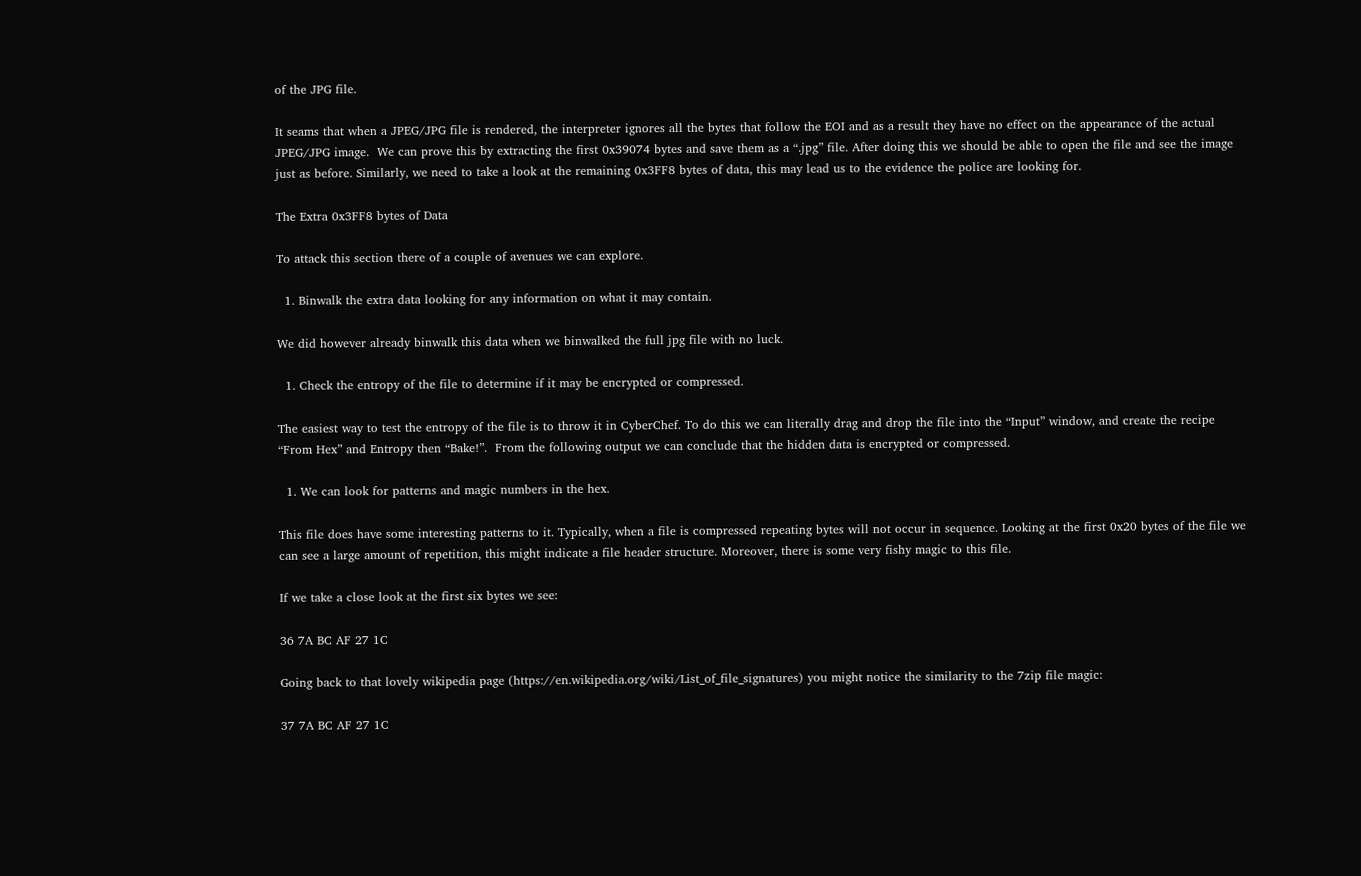of the JPG file.

It seams that when a JPEG/JPG file is rendered, the interpreter ignores all the bytes that follow the EOI and as a result they have no effect on the appearance of the actual JPEG/JPG image.  We can prove this by extracting the first 0x39074 bytes and save them as a “.jpg” file. After doing this we should be able to open the file and see the image just as before. Similarly, we need to take a look at the remaining 0x3FF8 bytes of data, this may lead us to the evidence the police are looking for.

The Extra 0x3FF8 bytes of Data

To attack this section there of a couple of avenues we can explore.

  1. Binwalk the extra data looking for any information on what it may contain.

We did however already binwalk this data when we binwalked the full jpg file with no luck.

  1. Check the entropy of the file to determine if it may be encrypted or compressed.

The easiest way to test the entropy of the file is to throw it in CyberChef. To do this we can literally drag and drop the file into the “Input” window, and create the recipe “From Hex” and Entropy then “Bake!”.  From the following output we can conclude that the hidden data is encrypted or compressed.

  1. We can look for patterns and magic numbers in the hex.

This file does have some interesting patterns to it. Typically, when a file is compressed repeating bytes will not occur in sequence. Looking at the first 0x20 bytes of the file we can see a large amount of repetition, this might indicate a file header structure. Moreover, there is some very fishy magic to this file.

If we take a close look at the first six bytes we see:

36 7A BC AF 27 1C

Going back to that lovely wikipedia page (https://en.wikipedia.org/wiki/List_of_file_signatures) you might notice the similarity to the 7zip file magic:

37 7A BC AF 27 1C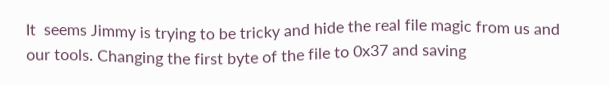It  seems Jimmy is trying to be tricky and hide the real file magic from us and our tools. Changing the first byte of the file to 0x37 and saving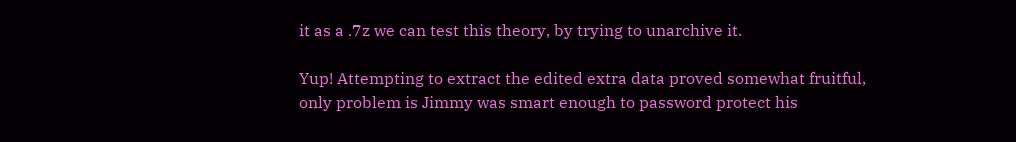it as a .7z we can test this theory, by trying to unarchive it.

Yup! Attempting to extract the edited extra data proved somewhat fruitful, only problem is Jimmy was smart enough to password protect his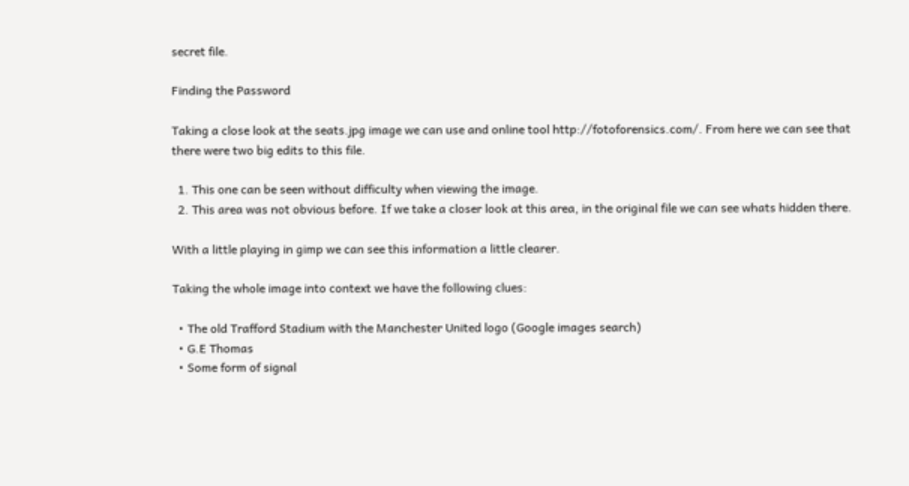secret file.

Finding the Password

Taking a close look at the seats.jpg image we can use and online tool http://fotoforensics.com/. From here we can see that there were two big edits to this file.

  1. This one can be seen without difficulty when viewing the image.
  2. This area was not obvious before. If we take a closer look at this area, in the original file we can see whats hidden there.

With a little playing in gimp we can see this information a little clearer.

Taking the whole image into context we have the following clues:

  • The old Trafford Stadium with the Manchester United logo (Google images search)
  • G.E Thomas
  • Some form of signal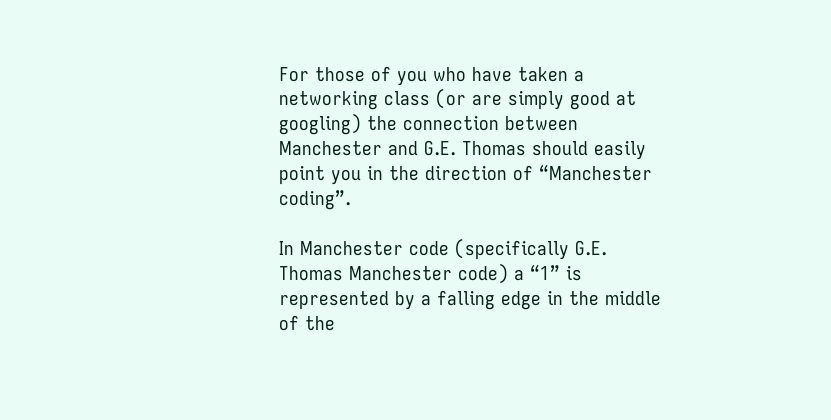For those of you who have taken a networking class (or are simply good at googling) the connection between Manchester and G.E. Thomas should easily point you in the direction of “Manchester coding”.

In Manchester code (specifically G.E. Thomas Manchester code) a “1” is represented by a falling edge in the middle of the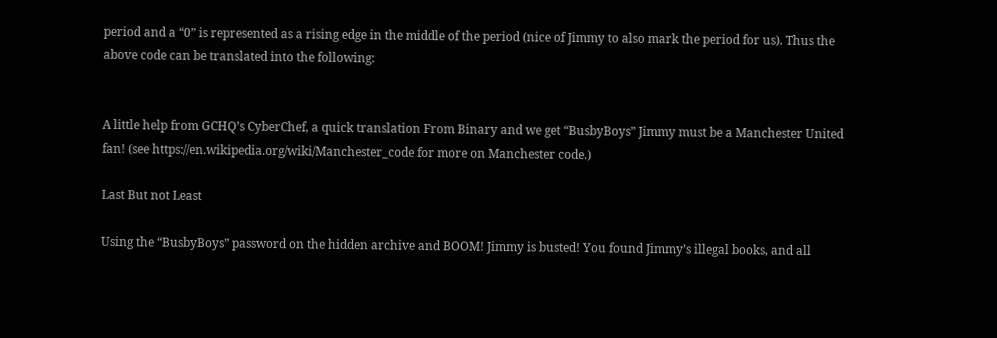period and a “0” is represented as a rising edge in the middle of the period (nice of Jimmy to also mark the period for us). Thus the above code can be translated into the following:


A little help from GCHQ’s CyberChef, a quick translation From Binary and we get “BusbyBoys” Jimmy must be a Manchester United fan! (see https://en.wikipedia.org/wiki/Manchester_code for more on Manchester code.)

Last But not Least

Using the “BusbyBoys” password on the hidden archive and BOOM! Jimmy is busted! You found Jimmy’s illegal books, and all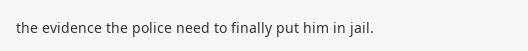the evidence the police need to finally put him in jail.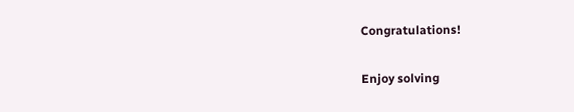Congratulations!


Enjoy solving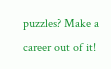puzzles? Make a career out of it!